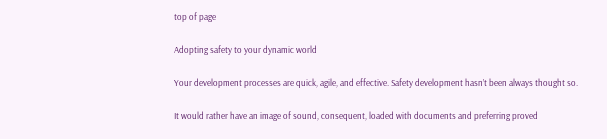top of page

Adopting safety to your dynamic world

Your development processes are quick, agile, and effective. Safety development hasn’t been always thought so.

It would rather have an image of sound, consequent, loaded with documents and preferring proved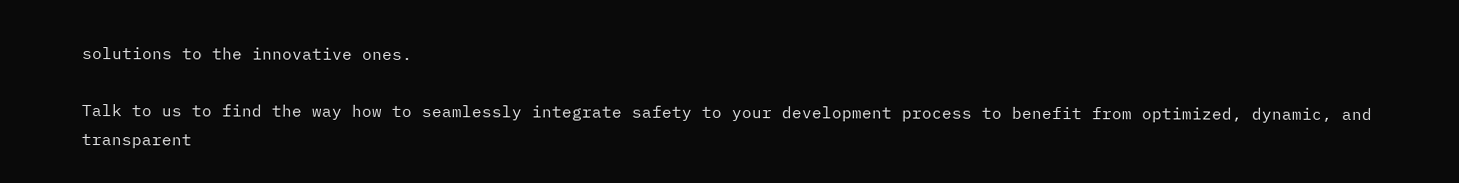solutions to the innovative ones.

Talk to us to find the way how to seamlessly integrate safety to your development process to benefit from optimized, dynamic, and transparent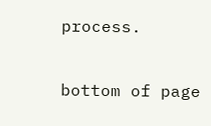process.

bottom of page